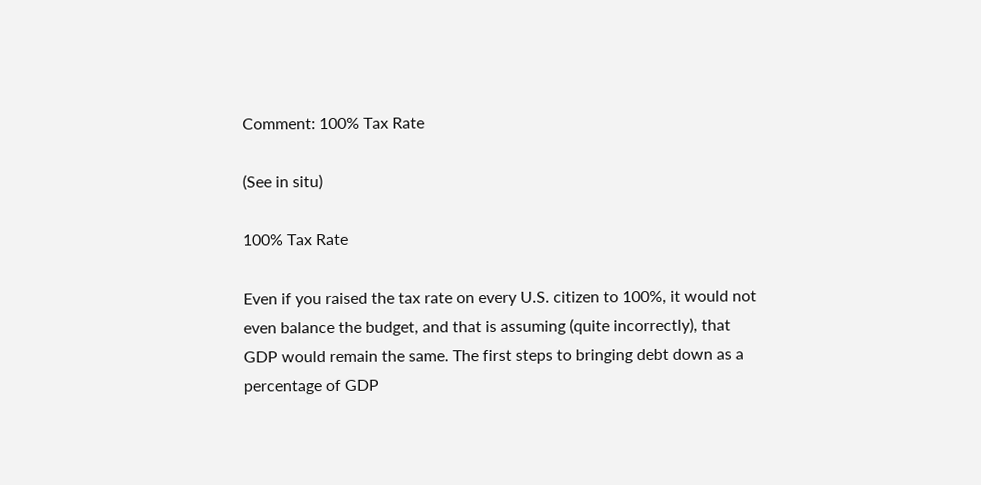Comment: 100% Tax Rate

(See in situ)

100% Tax Rate

Even if you raised the tax rate on every U.S. citizen to 100%, it would not even balance the budget, and that is assuming (quite incorrectly), that GDP would remain the same. The first steps to bringing debt down as a percentage of GDP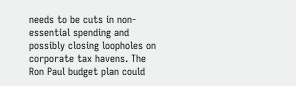needs to be cuts in non-essential spending and possibly closing loopholes on corporate tax havens. The Ron Paul budget plan could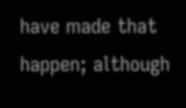have made that happen; although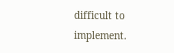difficult to implement.